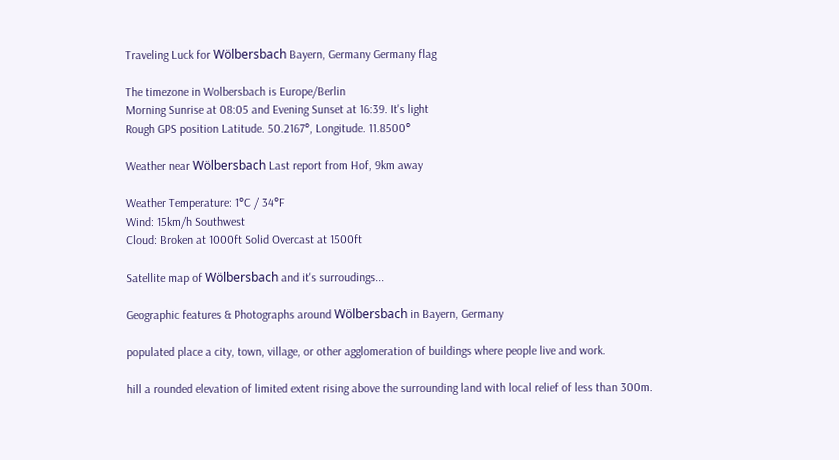Traveling Luck for Wölbersbach Bayern, Germany Germany flag

The timezone in Wolbersbach is Europe/Berlin
Morning Sunrise at 08:05 and Evening Sunset at 16:39. It's light
Rough GPS position Latitude. 50.2167°, Longitude. 11.8500°

Weather near Wölbersbach Last report from Hof, 9km away

Weather Temperature: 1°C / 34°F
Wind: 15km/h Southwest
Cloud: Broken at 1000ft Solid Overcast at 1500ft

Satellite map of Wölbersbach and it's surroudings...

Geographic features & Photographs around Wölbersbach in Bayern, Germany

populated place a city, town, village, or other agglomeration of buildings where people live and work.

hill a rounded elevation of limited extent rising above the surrounding land with local relief of less than 300m.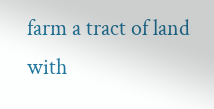farm a tract of land with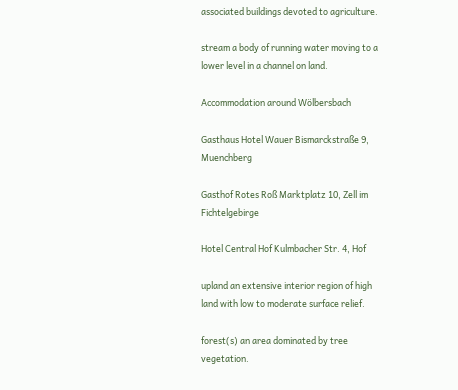associated buildings devoted to agriculture.

stream a body of running water moving to a lower level in a channel on land.

Accommodation around Wölbersbach

Gasthaus Hotel Wauer Bismarckstraße 9, Muenchberg

Gasthof Rotes Roß Marktplatz 10, Zell im Fichtelgebirge

Hotel Central Hof Kulmbacher Str. 4, Hof

upland an extensive interior region of high land with low to moderate surface relief.

forest(s) an area dominated by tree vegetation.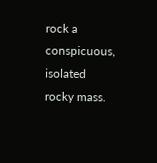rock a conspicuous, isolated rocky mass.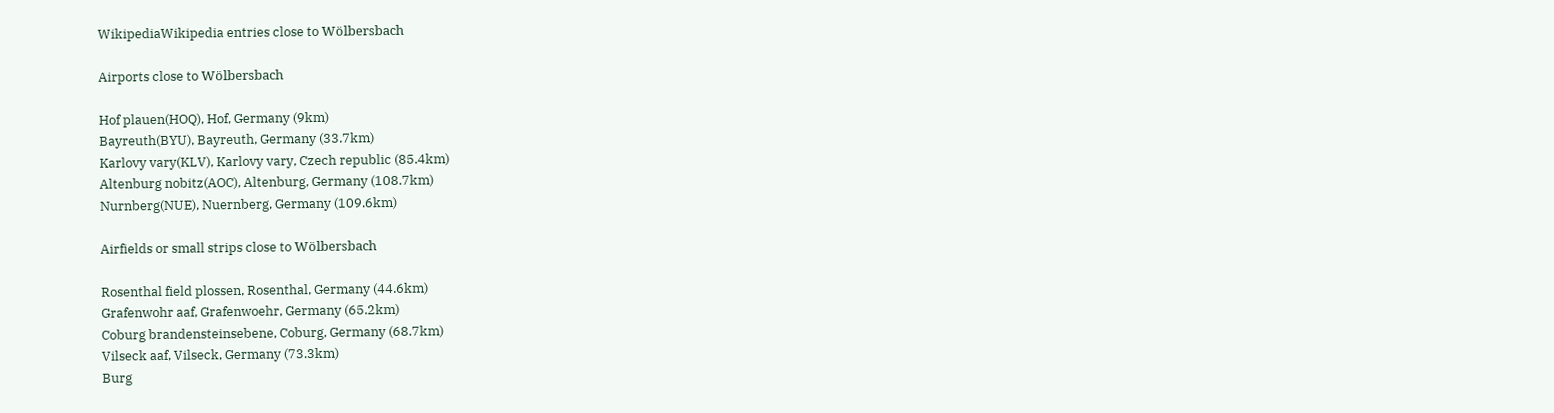WikipediaWikipedia entries close to Wölbersbach

Airports close to Wölbersbach

Hof plauen(HOQ), Hof, Germany (9km)
Bayreuth(BYU), Bayreuth, Germany (33.7km)
Karlovy vary(KLV), Karlovy vary, Czech republic (85.4km)
Altenburg nobitz(AOC), Altenburg, Germany (108.7km)
Nurnberg(NUE), Nuernberg, Germany (109.6km)

Airfields or small strips close to Wölbersbach

Rosenthal field plossen, Rosenthal, Germany (44.6km)
Grafenwohr aaf, Grafenwoehr, Germany (65.2km)
Coburg brandensteinsebene, Coburg, Germany (68.7km)
Vilseck aaf, Vilseck, Germany (73.3km)
Burg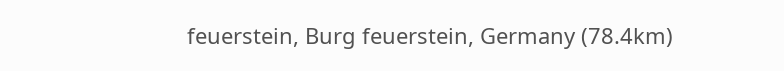feuerstein, Burg feuerstein, Germany (78.4km)